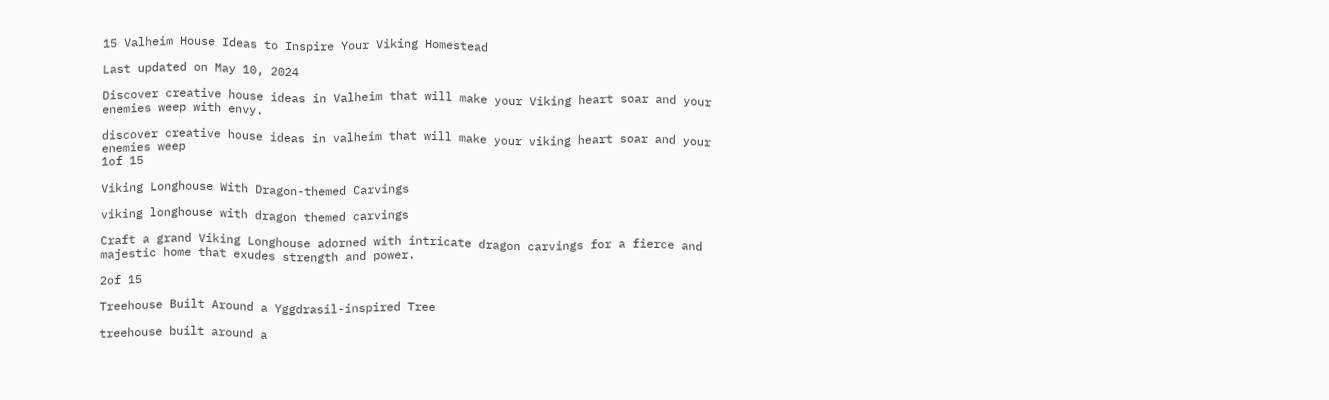15 Valheim House Ideas to Inspire Your Viking Homestead

Last updated on May 10, 2024

Discover creative house ideas in Valheim that will make your Viking heart soar and your enemies weep with envy.

discover creative house ideas in valheim that will make your viking heart soar and your enemies weep
1of 15

Viking Longhouse With Dragon-themed Carvings

viking longhouse with dragon themed carvings

Craft a grand Viking Longhouse adorned with intricate dragon carvings for a fierce and majestic home that exudes strength and power.

2of 15

Treehouse Built Around a Yggdrasil-inspired Tree

treehouse built around a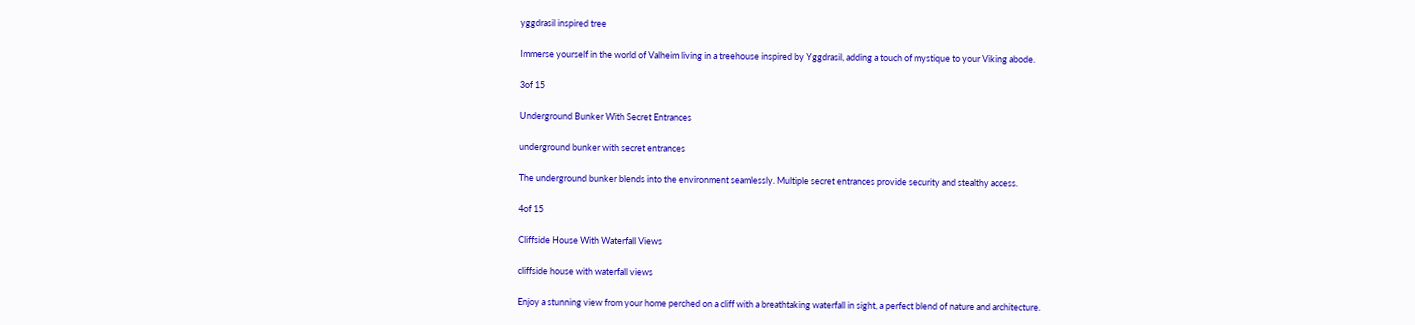yggdrasil inspired tree

Immerse yourself in the world of Valheim living in a treehouse inspired by Yggdrasil, adding a touch of mystique to your Viking abode.

3of 15

Underground Bunker With Secret Entrances

underground bunker with secret entrances

The underground bunker blends into the environment seamlessly. Multiple secret entrances provide security and stealthy access.

4of 15

Cliffside House With Waterfall Views

cliffside house with waterfall views

Enjoy a stunning view from your home perched on a cliff with a breathtaking waterfall in sight, a perfect blend of nature and architecture.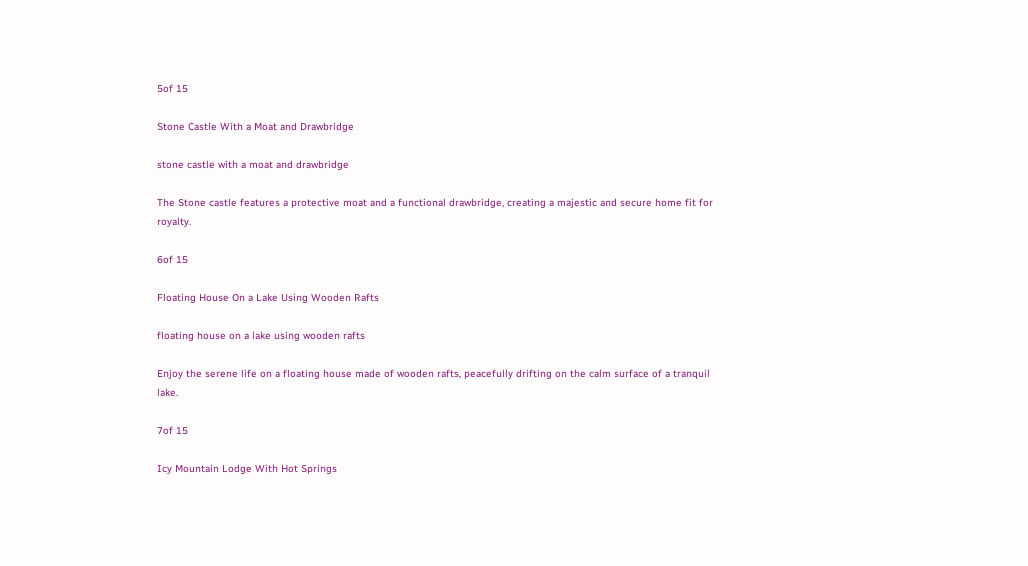5of 15

Stone Castle With a Moat and Drawbridge

stone castle with a moat and drawbridge

The Stone castle features a protective moat and a functional drawbridge, creating a majestic and secure home fit for royalty.

6of 15

Floating House On a Lake Using Wooden Rafts

floating house on a lake using wooden rafts

Enjoy the serene life on a floating house made of wooden rafts, peacefully drifting on the calm surface of a tranquil lake.

7of 15

Icy Mountain Lodge With Hot Springs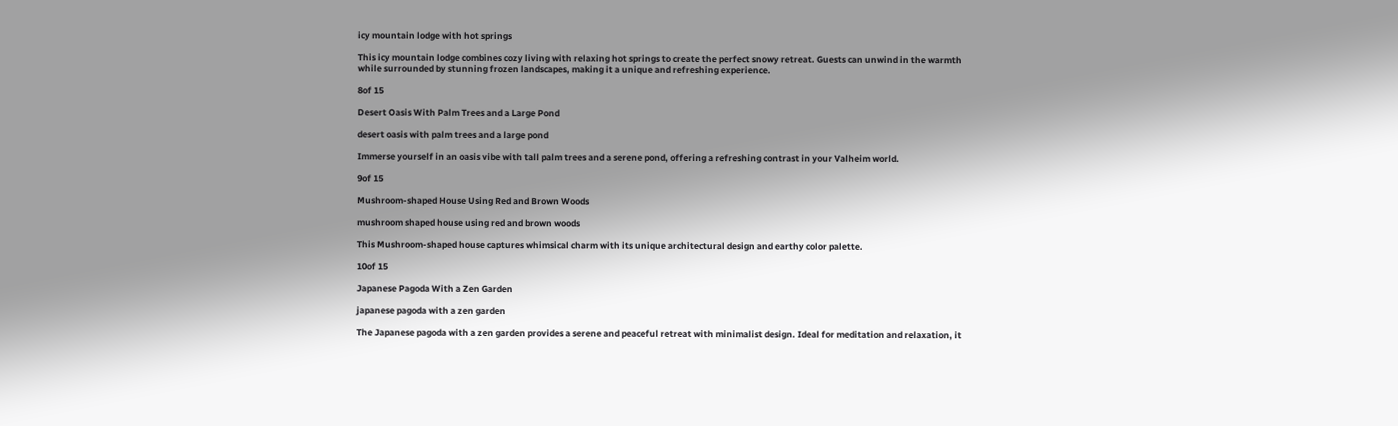icy mountain lodge with hot springs

This icy mountain lodge combines cozy living with relaxing hot springs to create the perfect snowy retreat. Guests can unwind in the warmth while surrounded by stunning frozen landscapes, making it a unique and refreshing experience.

8of 15

Desert Oasis With Palm Trees and a Large Pond

desert oasis with palm trees and a large pond

Immerse yourself in an oasis vibe with tall palm trees and a serene pond, offering a refreshing contrast in your Valheim world.

9of 15

Mushroom-shaped House Using Red and Brown Woods

mushroom shaped house using red and brown woods

This Mushroom-shaped house captures whimsical charm with its unique architectural design and earthy color palette.

10of 15

Japanese Pagoda With a Zen Garden

japanese pagoda with a zen garden

The Japanese pagoda with a zen garden provides a serene and peaceful retreat with minimalist design. Ideal for meditation and relaxation, it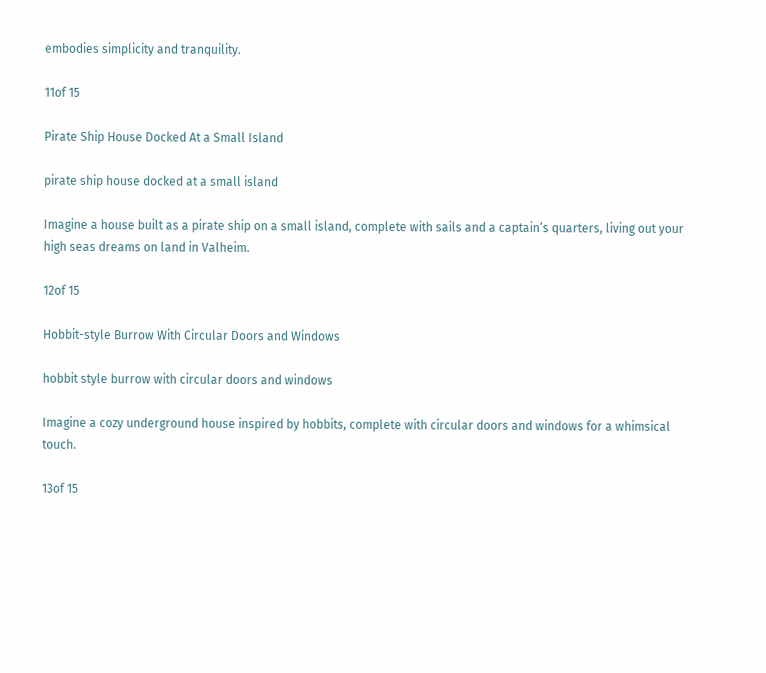embodies simplicity and tranquility.

11of 15

Pirate Ship House Docked At a Small Island

pirate ship house docked at a small island

Imagine a house built as a pirate ship on a small island, complete with sails and a captain’s quarters, living out your high seas dreams on land in Valheim.

12of 15

Hobbit-style Burrow With Circular Doors and Windows

hobbit style burrow with circular doors and windows

Imagine a cozy underground house inspired by hobbits, complete with circular doors and windows for a whimsical touch.

13of 15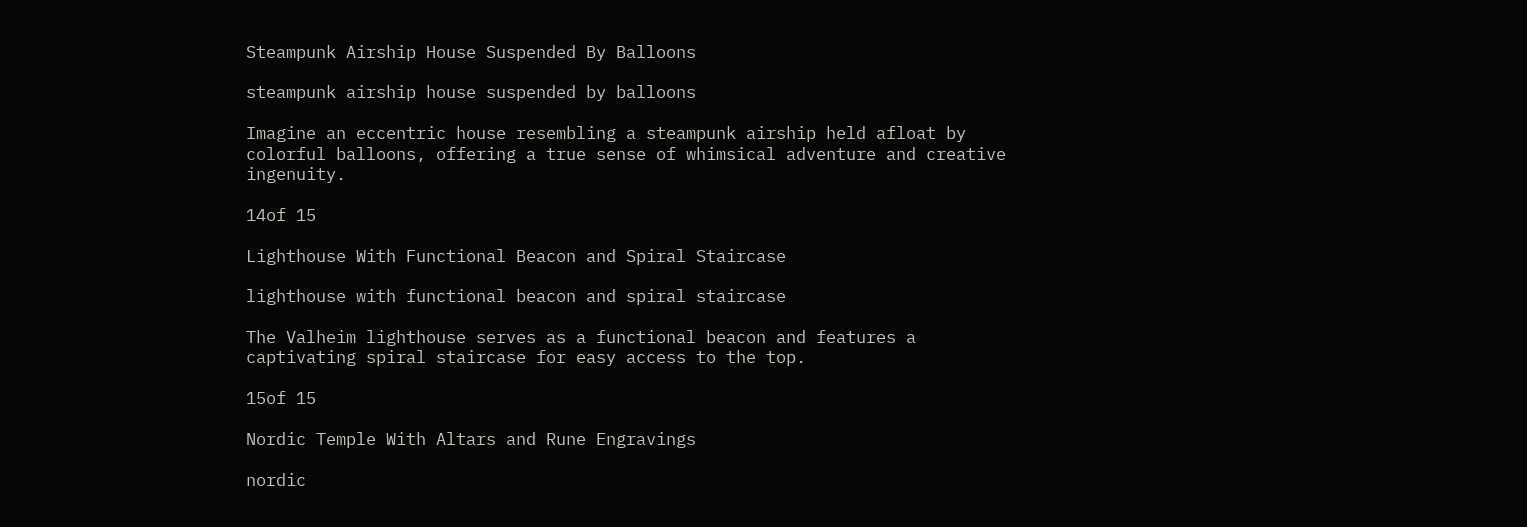Steampunk Airship House Suspended By Balloons

steampunk airship house suspended by balloons

Imagine an eccentric house resembling a steampunk airship held afloat by colorful balloons, offering a true sense of whimsical adventure and creative ingenuity.

14of 15

Lighthouse With Functional Beacon and Spiral Staircase

lighthouse with functional beacon and spiral staircase

The Valheim lighthouse serves as a functional beacon and features a captivating spiral staircase for easy access to the top.

15of 15

Nordic Temple With Altars and Rune Engravings

nordic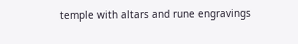temple with altars and rune engravings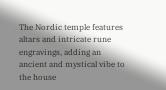The Nordic temple features altars and intricate rune engravings, adding an ancient and mystical vibe to the house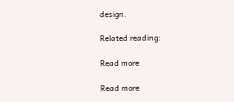design.

Related reading:

Read more

Read more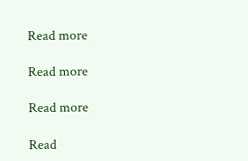Read more

Read more

Read more

Read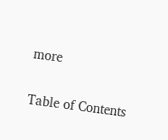more

Table of Contents